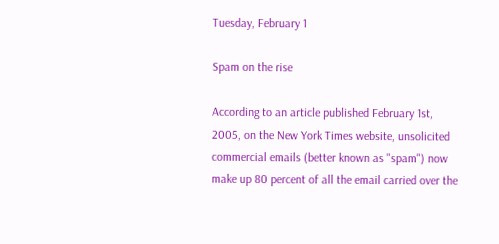Tuesday, February 1

Spam on the rise

According to an article published February 1st, 2005, on the New York Times website, unsolicited commercial emails (better known as "spam") now make up 80 percent of all the email carried over the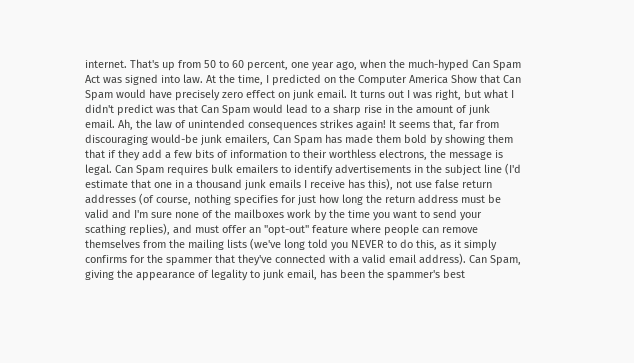internet. That's up from 50 to 60 percent, one year ago, when the much-hyped Can Spam Act was signed into law. At the time, I predicted on the Computer America Show that Can Spam would have precisely zero effect on junk email. It turns out I was right, but what I didn't predict was that Can Spam would lead to a sharp rise in the amount of junk email. Ah, the law of unintended consequences strikes again! It seems that, far from discouraging would-be junk emailers, Can Spam has made them bold by showing them that if they add a few bits of information to their worthless electrons, the message is legal. Can Spam requires bulk emailers to identify advertisements in the subject line (I'd estimate that one in a thousand junk emails I receive has this), not use false return addresses (of course, nothing specifies for just how long the return address must be valid and I'm sure none of the mailboxes work by the time you want to send your scathing replies), and must offer an "opt-out" feature where people can remove themselves from the mailing lists (we've long told you NEVER to do this, as it simply confirms for the spammer that they've connected with a valid email address). Can Spam, giving the appearance of legality to junk email, has been the spammer's best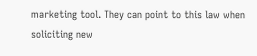marketing tool. They can point to this law when soliciting new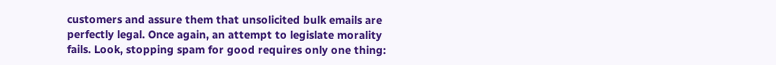customers and assure them that unsolicited bulk emails are perfectly legal. Once again, an attempt to legislate morality fails. Look, stopping spam for good requires only one thing: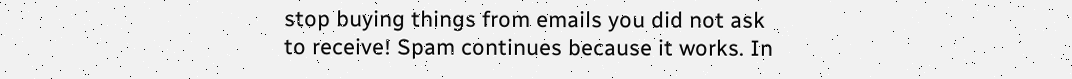stop buying things from emails you did not ask to receive! Spam continues because it works. In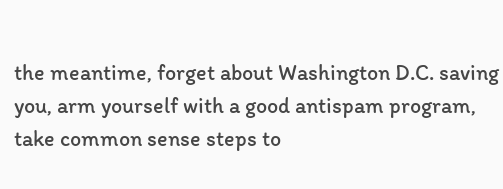the meantime, forget about Washington D.C. saving you, arm yourself with a good antispam program, take common sense steps to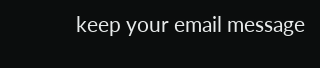keep your email message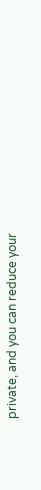private, and you can reduce your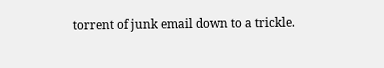torrent of junk email down to a trickle.